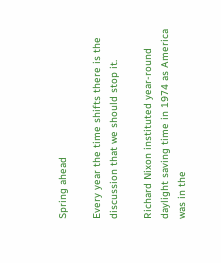Spring ahead

Every year the time shifts there is the discussion that we should stop it.

Richard Nixon instituted year-round daylight saving time in 1974 as America was in the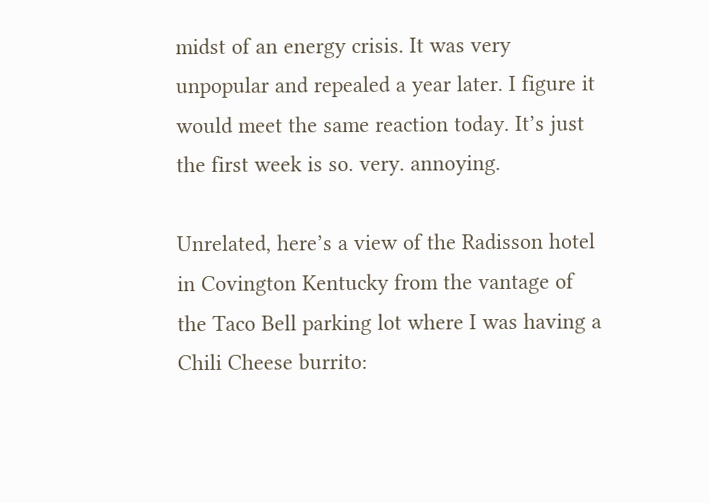midst of an energy crisis. It was very unpopular and repealed a year later. I figure it would meet the same reaction today. It’s just the first week is so. very. annoying.

Unrelated, here’s a view of the Radisson hotel in Covington Kentucky from the vantage of the Taco Bell parking lot where I was having a Chili Cheese burrito: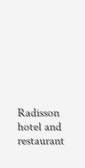Radisson hotel and restaurant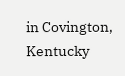in Covington, Kentucky